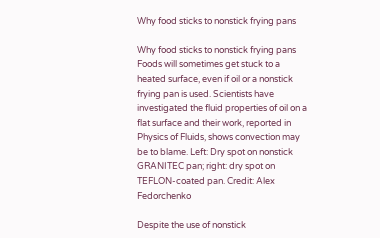Why food sticks to nonstick frying pans

Why food sticks to nonstick frying pans
Foods will sometimes get stuck to a heated surface, even if oil or a nonstick frying pan is used. Scientists have investigated the fluid properties of oil on a flat surface and their work, reported in Physics of Fluids, shows convection may be to blame. Left: Dry spot on nonstick GRANITEC pan; right: dry spot on TEFLON-coated pan. Credit: Alex Fedorchenko

Despite the use of nonstick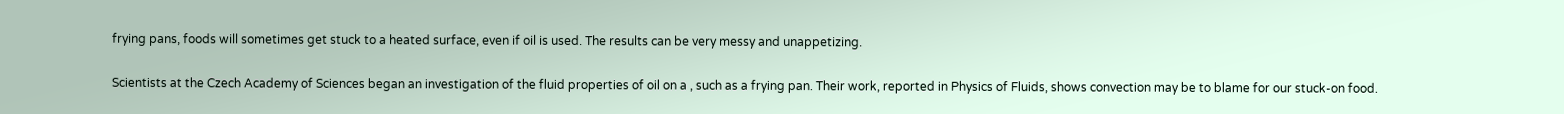frying pans, foods will sometimes get stuck to a heated surface, even if oil is used. The results can be very messy and unappetizing.

Scientists at the Czech Academy of Sciences began an investigation of the fluid properties of oil on a , such as a frying pan. Their work, reported in Physics of Fluids, shows convection may be to blame for our stuck-on food.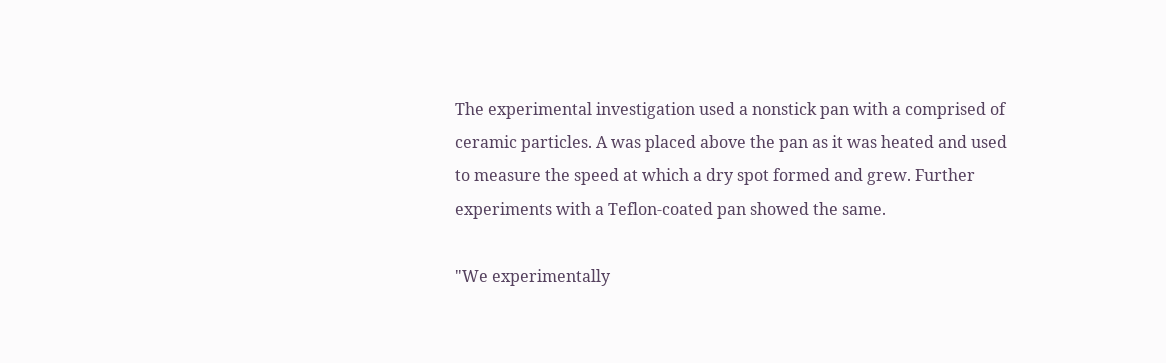The experimental investigation used a nonstick pan with a comprised of ceramic particles. A was placed above the pan as it was heated and used to measure the speed at which a dry spot formed and grew. Further experiments with a Teflon-coated pan showed the same.

"We experimentally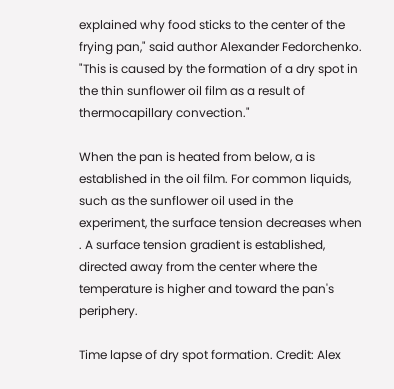explained why food sticks to the center of the frying pan," said author Alexander Fedorchenko. "This is caused by the formation of a dry spot in the thin sunflower oil film as a result of thermocapillary convection."

When the pan is heated from below, a is established in the oil film. For common liquids, such as the sunflower oil used in the experiment, the surface tension decreases when . A surface tension gradient is established, directed away from the center where the temperature is higher and toward the pan's periphery.

Time lapse of dry spot formation. Credit: Alex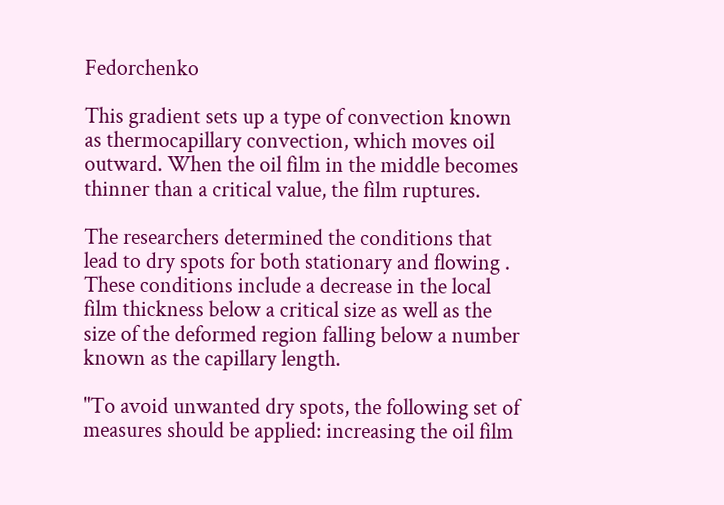Fedorchenko

This gradient sets up a type of convection known as thermocapillary convection, which moves oil outward. When the oil film in the middle becomes thinner than a critical value, the film ruptures.

The researchers determined the conditions that lead to dry spots for both stationary and flowing . These conditions include a decrease in the local film thickness below a critical size as well as the size of the deformed region falling below a number known as the capillary length.

"To avoid unwanted dry spots, the following set of measures should be applied: increasing the oil film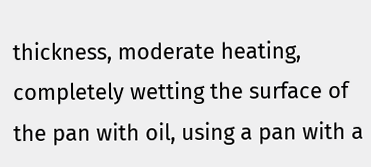thickness, moderate heating, completely wetting the surface of the pan with oil, using a pan with a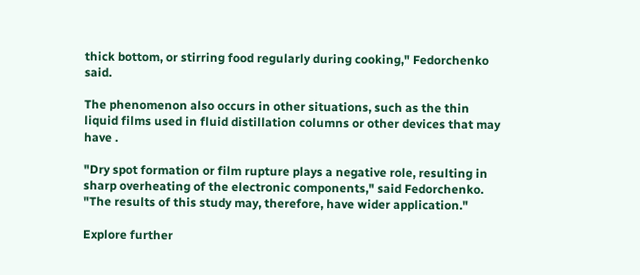thick bottom, or stirring food regularly during cooking," Fedorchenko said.

The phenomenon also occurs in other situations, such as the thin liquid films used in fluid distillation columns or other devices that may have .

"Dry spot formation or film rupture plays a negative role, resulting in sharp overheating of the electronic components," said Fedorchenko. "The results of this study may, therefore, have wider application."

Explore further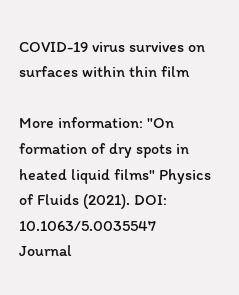COVID-19 virus survives on surfaces within thin film

More information: "On formation of dry spots in heated liquid films" Physics of Fluids (2021). DOI: 10.1063/5.0035547
Journal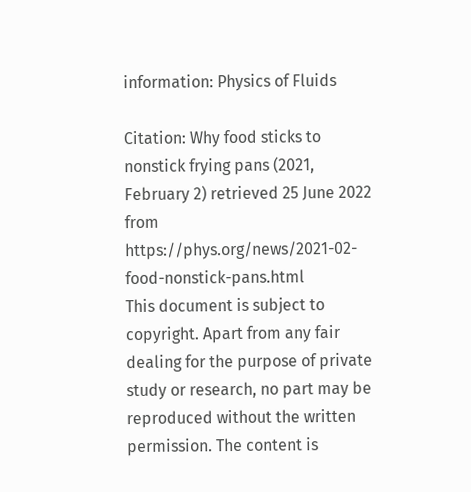information: Physics of Fluids

Citation: Why food sticks to nonstick frying pans (2021, February 2) retrieved 25 June 2022 from https://phys.org/news/2021-02-food-nonstick-pans.html
This document is subject to copyright. Apart from any fair dealing for the purpose of private study or research, no part may be reproduced without the written permission. The content is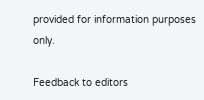provided for information purposes only.

Feedback to editors